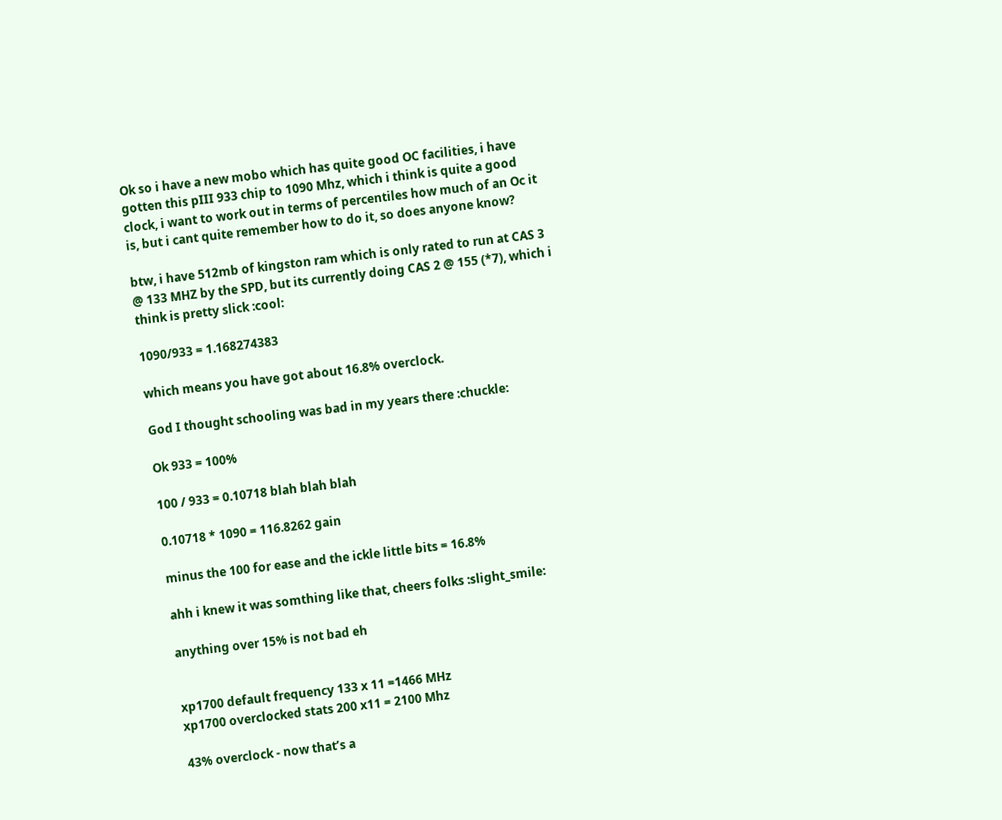Ok so i have a new mobo which has quite good OC facilities, i have gotten this pIII 933 chip to 1090 Mhz, which i think is quite a good clock, i want to work out in terms of percentiles how much of an Oc it is, but i cant quite remember how to do it, so does anyone know?

btw, i have 512mb of kingston ram which is only rated to run at CAS 3 @ 133 MHZ by the SPD, but its currently doing CAS 2 @ 155 (*7), which i think is pretty slick :cool:

1090/933 = 1.168274383

which means you have got about 16.8% overclock.

God I thought schooling was bad in my years there :chuckle:

Ok 933 = 100%

100 / 933 = 0.10718 blah blah blah

0.10718 * 1090 = 116.8262 gain

minus the 100 for ease and the ickle little bits = 16.8%

ahh i knew it was somthing like that, cheers folks :slight_smile:

anything over 15% is not bad eh


xp1700 default frequency 133 x 11 =1466 MHz
xp1700 overclocked stats 200 x11 = 2100 Mhz

43% overclock - now that’s a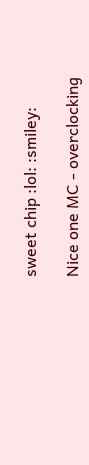sweet chip :lol: :smiley:

Nice one MC - overclocking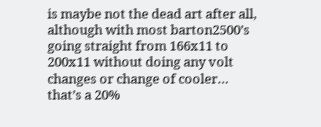is maybe not the dead art after all, although with most barton2500’s going straight from 166x11 to 200x11 without doing any volt changes or change of cooler… that’s a 20%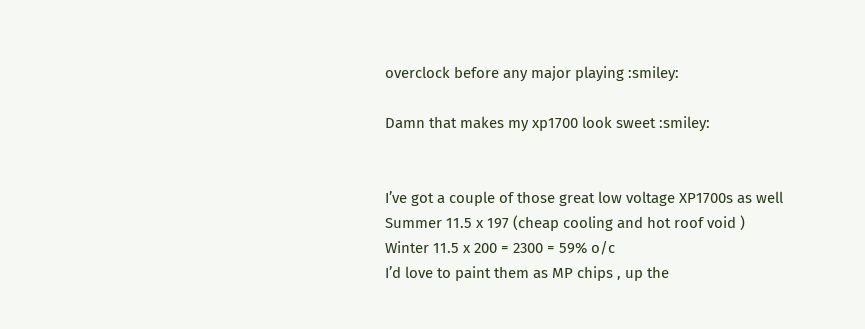overclock before any major playing :smiley:

Damn that makes my xp1700 look sweet :smiley:


I’ve got a couple of those great low voltage XP1700s as well
Summer 11.5 x 197 (cheap cooling and hot roof void )
Winter 11.5 x 200 = 2300 = 59% o/c
I’d love to paint them as MP chips , up the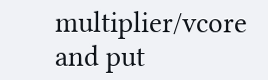multiplier/vcore and put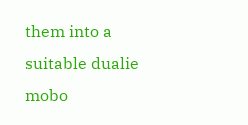them into a suitable dualie mobo